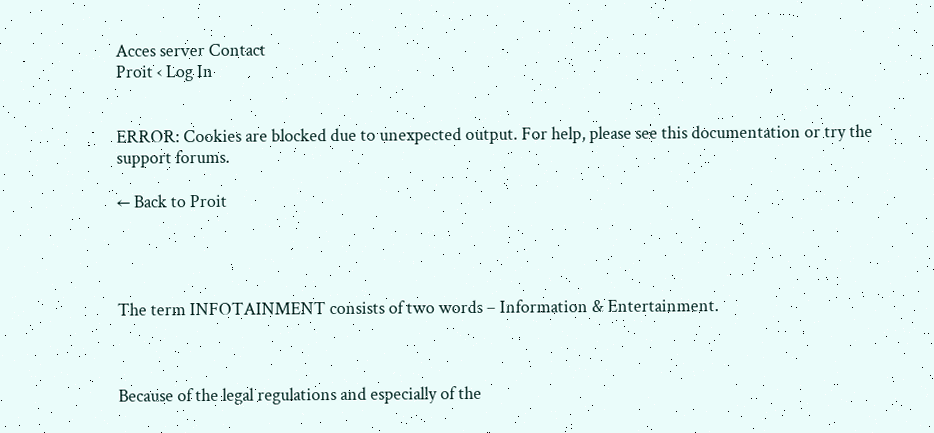Acces server Contact
Proit ‹ Log In


ERROR: Cookies are blocked due to unexpected output. For help, please see this documentation or try the support forums.

← Back to Proit




The term INFOTAINMENT consists of two words – Information & Entertainment.



Because of the legal regulations and especially of the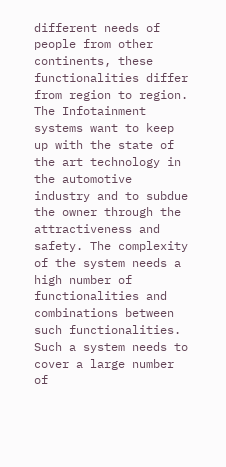different needs of people from other continents, these functionalities differ from region to region. The Infotainment systems want to keep up with the state of the art technology in the automotive industry and to subdue the owner through the attractiveness and safety. The complexity of the system needs a high number of functionalities and combinations between such functionalities. Such a system needs to cover a large number of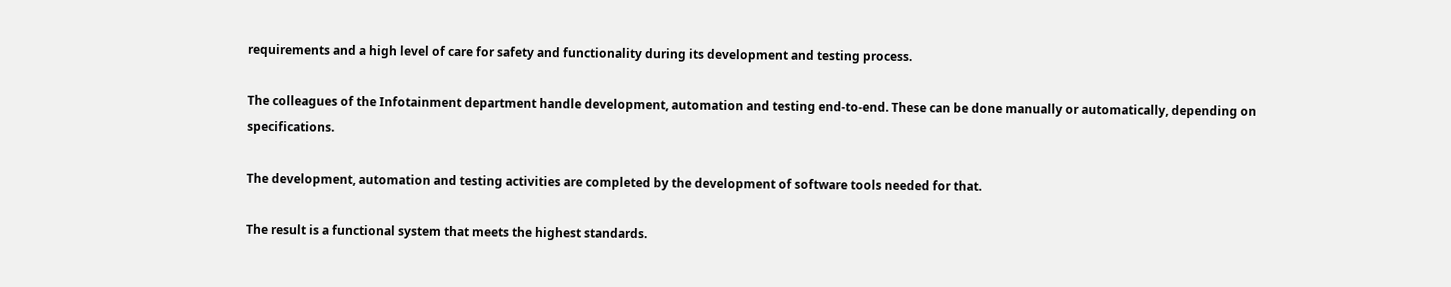requirements and a high level of care for safety and functionality during its development and testing process.

The colleagues of the Infotainment department handle development, automation and testing end-to-end. These can be done manually or automatically, depending on specifications.

The development, automation and testing activities are completed by the development of software tools needed for that.

The result is a functional system that meets the highest standards.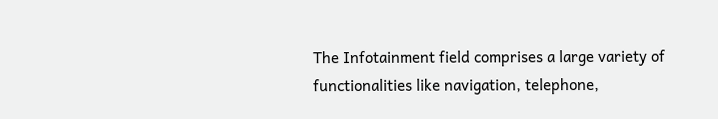The Infotainment field comprises a large variety of functionalities like navigation, telephone,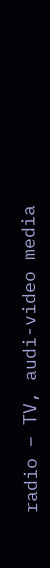radio – TV, audi-video media